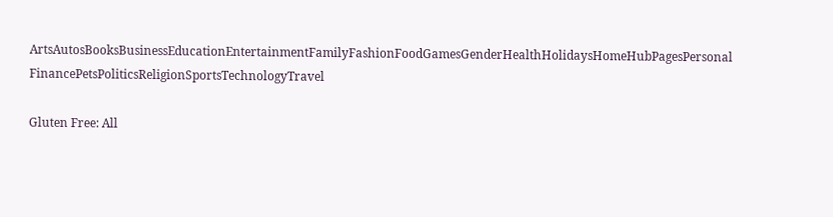ArtsAutosBooksBusinessEducationEntertainmentFamilyFashionFoodGamesGenderHealthHolidaysHomeHubPagesPersonal FinancePetsPoliticsReligionSportsTechnologyTravel

Gluten Free: All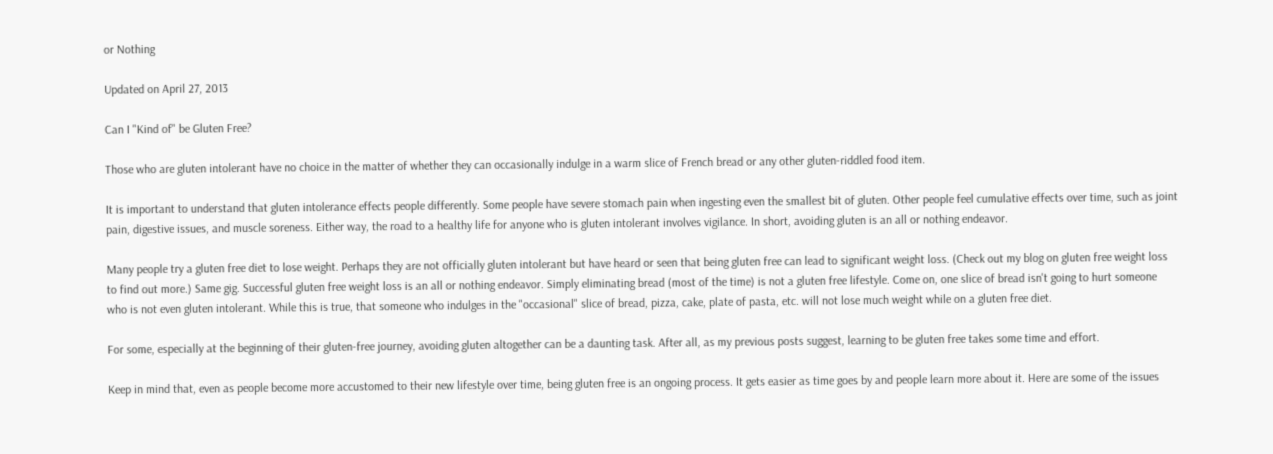or Nothing

Updated on April 27, 2013

Can I "Kind of" be Gluten Free?

Those who are gluten intolerant have no choice in the matter of whether they can occasionally indulge in a warm slice of French bread or any other gluten-riddled food item.

It is important to understand that gluten intolerance effects people differently. Some people have severe stomach pain when ingesting even the smallest bit of gluten. Other people feel cumulative effects over time, such as joint pain, digestive issues, and muscle soreness. Either way, the road to a healthy life for anyone who is gluten intolerant involves vigilance. In short, avoiding gluten is an all or nothing endeavor.

Many people try a gluten free diet to lose weight. Perhaps they are not officially gluten intolerant but have heard or seen that being gluten free can lead to significant weight loss. (Check out my blog on gluten free weight loss to find out more.) Same gig. Successful gluten free weight loss is an all or nothing endeavor. Simply eliminating bread (most of the time) is not a gluten free lifestyle. Come on, one slice of bread isn't going to hurt someone who is not even gluten intolerant. While this is true, that someone who indulges in the "occasional" slice of bread, pizza, cake, plate of pasta, etc. will not lose much weight while on a gluten free diet.

For some, especially at the beginning of their gluten-free journey, avoiding gluten altogether can be a daunting task. After all, as my previous posts suggest, learning to be gluten free takes some time and effort.

Keep in mind that, even as people become more accustomed to their new lifestyle over time, being gluten free is an ongoing process. It gets easier as time goes by and people learn more about it. Here are some of the issues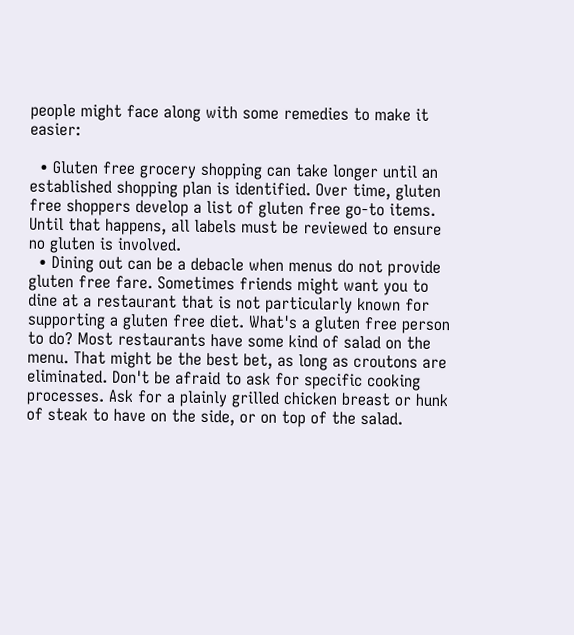people might face along with some remedies to make it easier:

  • Gluten free grocery shopping can take longer until an established shopping plan is identified. Over time, gluten free shoppers develop a list of gluten free go-to items. Until that happens, all labels must be reviewed to ensure no gluten is involved.
  • Dining out can be a debacle when menus do not provide gluten free fare. Sometimes friends might want you to dine at a restaurant that is not particularly known for supporting a gluten free diet. What's a gluten free person to do? Most restaurants have some kind of salad on the menu. That might be the best bet, as long as croutons are eliminated. Don't be afraid to ask for specific cooking processes. Ask for a plainly grilled chicken breast or hunk of steak to have on the side, or on top of the salad.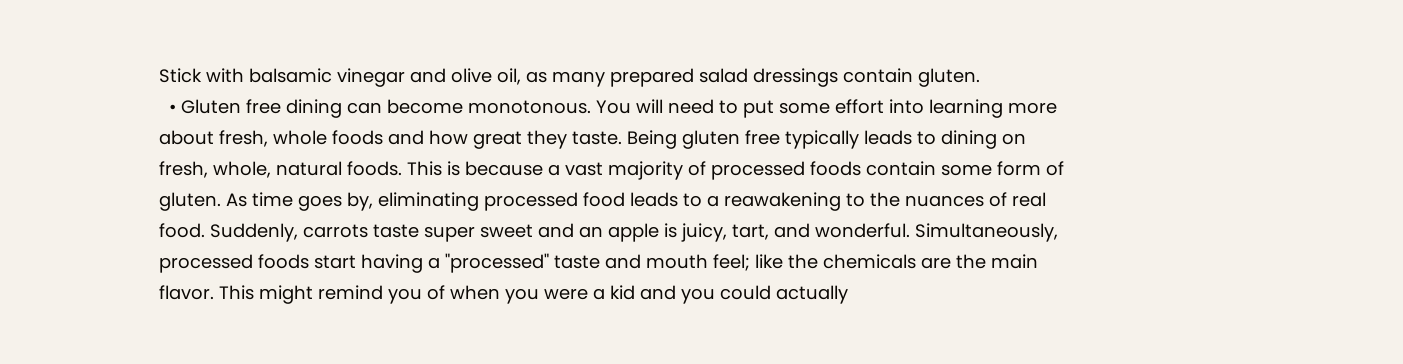Stick with balsamic vinegar and olive oil, as many prepared salad dressings contain gluten.
  • Gluten free dining can become monotonous. You will need to put some effort into learning more about fresh, whole foods and how great they taste. Being gluten free typically leads to dining on fresh, whole, natural foods. This is because a vast majority of processed foods contain some form of gluten. As time goes by, eliminating processed food leads to a reawakening to the nuances of real food. Suddenly, carrots taste super sweet and an apple is juicy, tart, and wonderful. Simultaneously, processed foods start having a "processed" taste and mouth feel; like the chemicals are the main flavor. This might remind you of when you were a kid and you could actually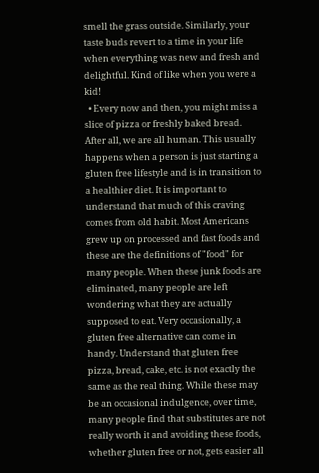smell the grass outside. Similarly, your taste buds revert to a time in your life when everything was new and fresh and delightful. Kind of like when you were a kid!
  • Every now and then, you might miss a slice of pizza or freshly baked bread. After all, we are all human. This usually happens when a person is just starting a gluten free lifestyle and is in transition to a healthier diet. It is important to understand that much of this craving comes from old habit. Most Americans grew up on processed and fast foods and these are the definitions of "food" for many people. When these junk foods are eliminated, many people are left wondering what they are actually supposed to eat. Very occasionally, a gluten free alternative can come in handy. Understand that gluten free pizza, bread, cake, etc. is not exactly the same as the real thing. While these may be an occasional indulgence, over time, many people find that substitutes are not really worth it and avoiding these foods, whether gluten free or not, gets easier all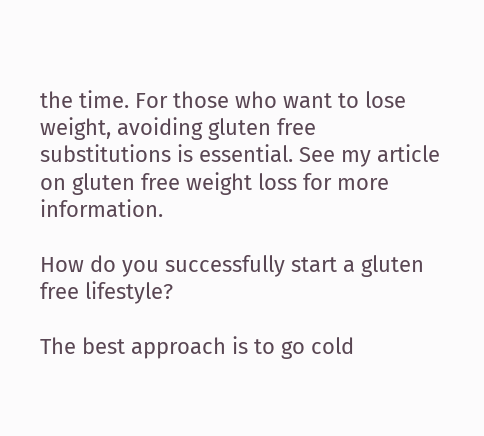the time. For those who want to lose weight, avoiding gluten free substitutions is essential. See my article on gluten free weight loss for more information.

How do you successfully start a gluten free lifestyle?

The best approach is to go cold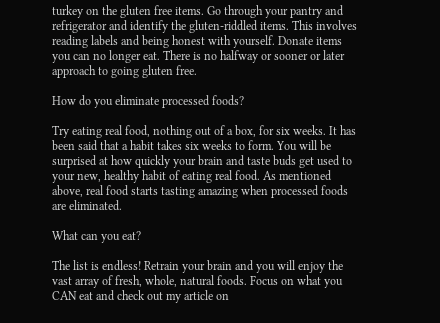turkey on the gluten free items. Go through your pantry and refrigerator and identify the gluten-riddled items. This involves reading labels and being honest with yourself. Donate items you can no longer eat. There is no halfway or sooner or later approach to going gluten free.

How do you eliminate processed foods?

Try eating real food, nothing out of a box, for six weeks. It has been said that a habit takes six weeks to form. You will be surprised at how quickly your brain and taste buds get used to your new, healthy habit of eating real food. As mentioned above, real food starts tasting amazing when processed foods are eliminated.

What can you eat?

The list is endless! Retrain your brain and you will enjoy the vast array of fresh, whole, natural foods. Focus on what you CAN eat and check out my article on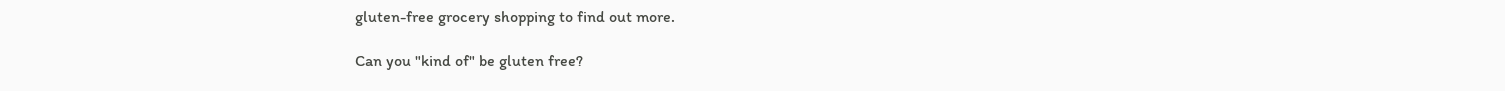gluten-free grocery shopping to find out more.

Can you "kind of" be gluten free?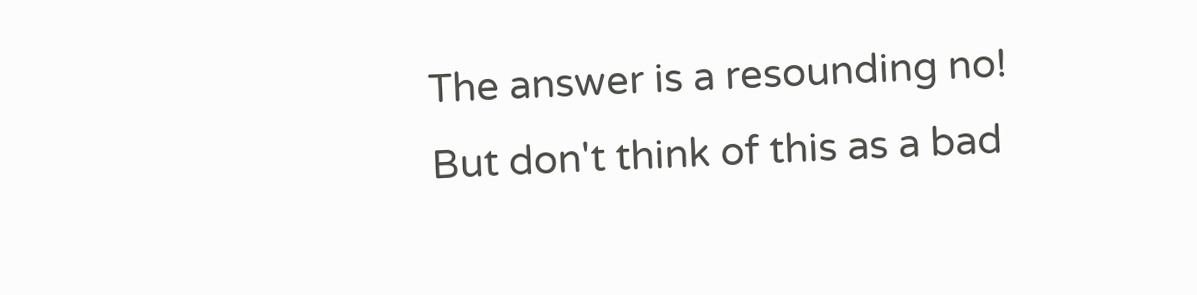The answer is a resounding no! But don't think of this as a bad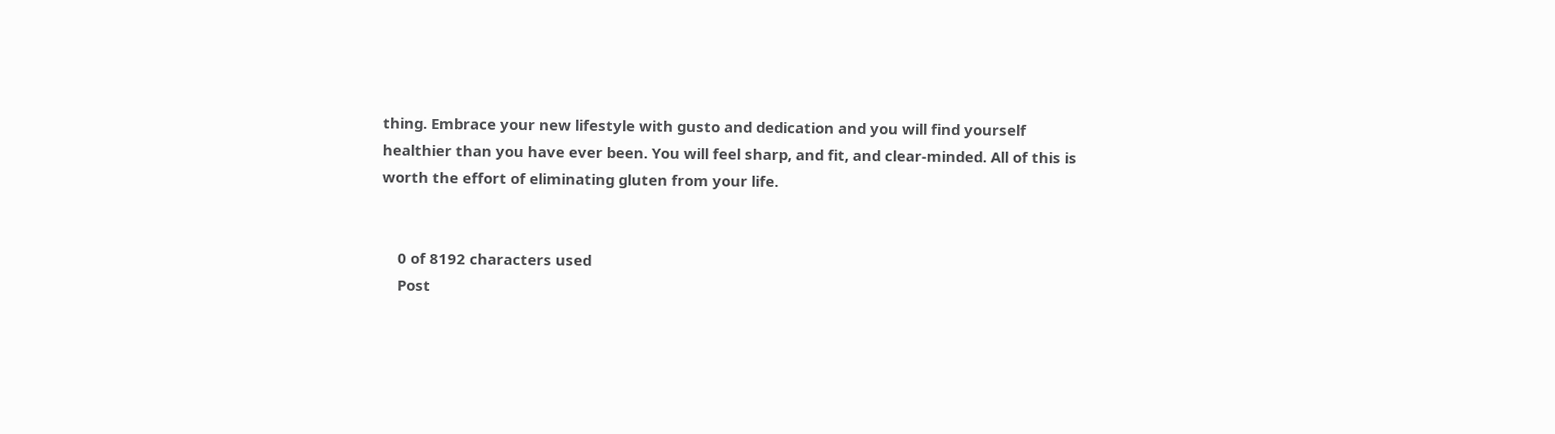thing. Embrace your new lifestyle with gusto and dedication and you will find yourself healthier than you have ever been. You will feel sharp, and fit, and clear-minded. All of this is worth the effort of eliminating gluten from your life.


    0 of 8192 characters used
    Post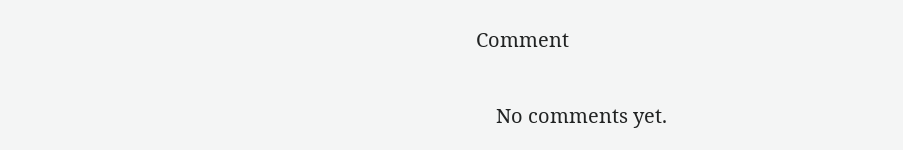Comment

    No comments yet.